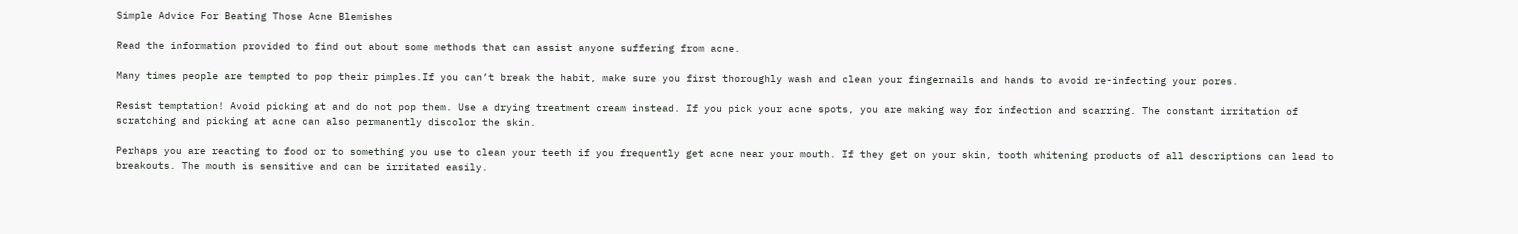Simple Advice For Beating Those Acne Blemishes

Read the information provided to find out about some methods that can assist anyone suffering from acne.

Many times people are tempted to pop their pimples.If you can’t break the habit, make sure you first thoroughly wash and clean your fingernails and hands to avoid re-infecting your pores.

Resist temptation! Avoid picking at and do not pop them. Use a drying treatment cream instead. If you pick your acne spots, you are making way for infection and scarring. The constant irritation of scratching and picking at acne can also permanently discolor the skin.

Perhaps you are reacting to food or to something you use to clean your teeth if you frequently get acne near your mouth. If they get on your skin, tooth whitening products of all descriptions can lead to breakouts. The mouth is sensitive and can be irritated easily.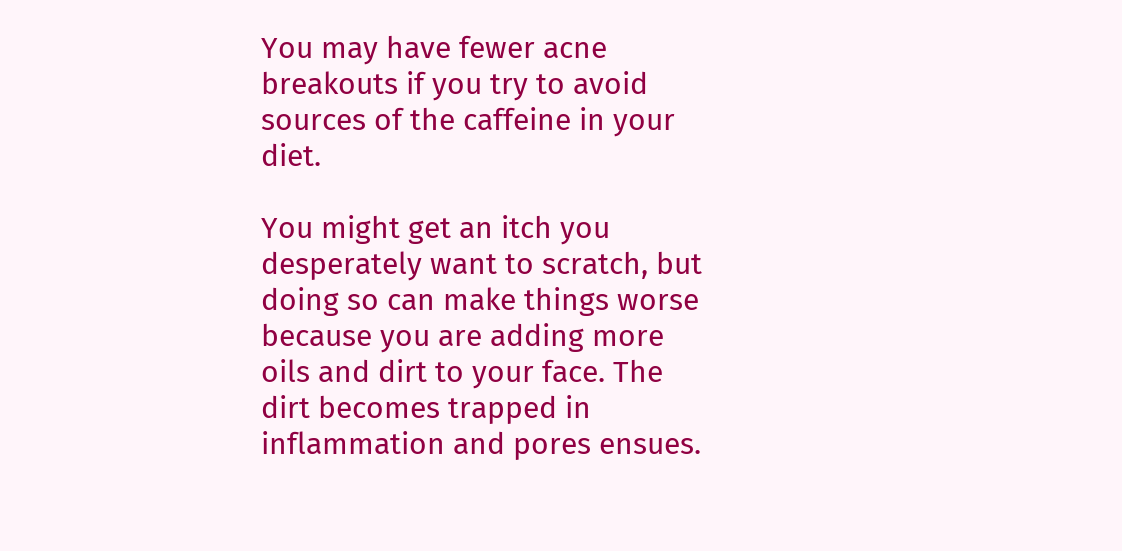You may have fewer acne breakouts if you try to avoid sources of the caffeine in your diet.

You might get an itch you desperately want to scratch, but doing so can make things worse because you are adding more oils and dirt to your face. The dirt becomes trapped in inflammation and pores ensues.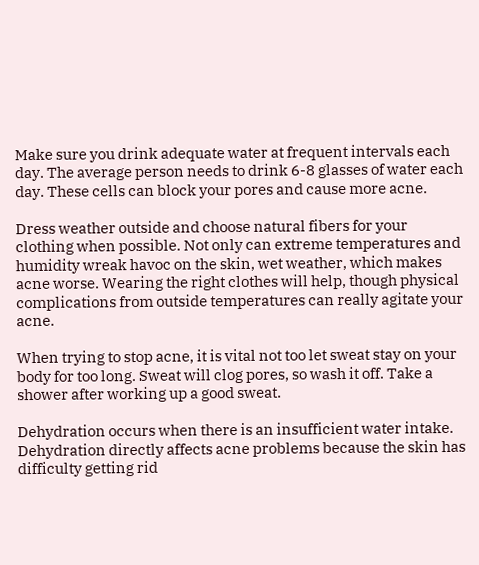Make sure you drink adequate water at frequent intervals each day. The average person needs to drink 6-8 glasses of water each day. These cells can block your pores and cause more acne.

Dress weather outside and choose natural fibers for your clothing when possible. Not only can extreme temperatures and humidity wreak havoc on the skin, wet weather, which makes acne worse. Wearing the right clothes will help, though physical complications from outside temperatures can really agitate your acne.

When trying to stop acne, it is vital not too let sweat stay on your body for too long. Sweat will clog pores, so wash it off. Take a shower after working up a good sweat.

Dehydration occurs when there is an insufficient water intake. Dehydration directly affects acne problems because the skin has difficulty getting rid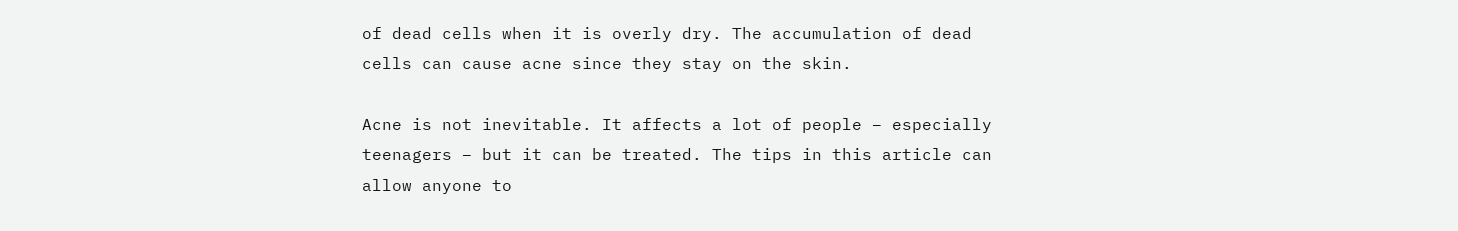of dead cells when it is overly dry. The accumulation of dead cells can cause acne since they stay on the skin.

Acne is not inevitable. It affects a lot of people – especially teenagers – but it can be treated. The tips in this article can allow anyone to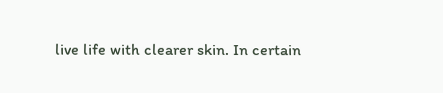live life with clearer skin. In certain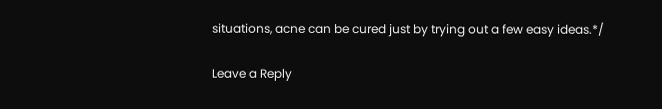situations, acne can be cured just by trying out a few easy ideas.*/

Leave a Reply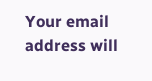Your email address will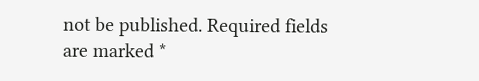not be published. Required fields are marked *